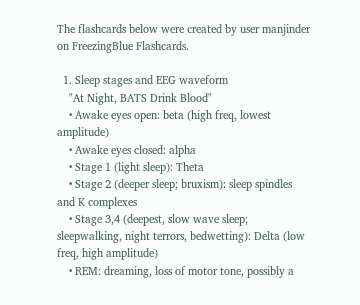The flashcards below were created by user manjinder on FreezingBlue Flashcards.

  1. Sleep stages and EEG waveform
    "At Night, BATS Drink Blood"
    • Awake eyes open: beta (high freq, lowest amplitude)
    • Awake eyes closed: alpha
    • Stage 1 (light sleep): Theta
    • Stage 2 (deeper sleep; bruxism): sleep spindles and K complexes
    • Stage 3,4 (deepest, slow wave sleep; sleepwalking, night terrors, bedwetting): Delta (low freq, high amplitude)
    • REM: dreaming, loss of motor tone, possibly a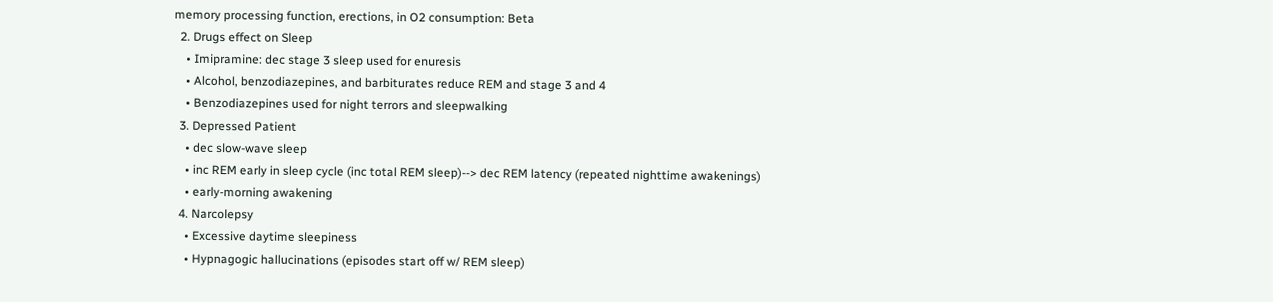memory processing function, erections, in O2 consumption: Beta
  2. Drugs effect on Sleep
    • Imipramine: dec stage 3 sleep used for enuresis
    • Alcohol, benzodiazepines, and barbiturates reduce REM and stage 3 and 4
    • Benzodiazepines used for night terrors and sleepwalking
  3. Depressed Patient
    • dec slow-wave sleep
    • inc REM early in sleep cycle (inc total REM sleep)--> dec REM latency (repeated nighttime awakenings)
    • early-morning awakening
  4. Narcolepsy
    • Excessive daytime sleepiness
    • Hypnagogic hallucinations (episodes start off w/ REM sleep)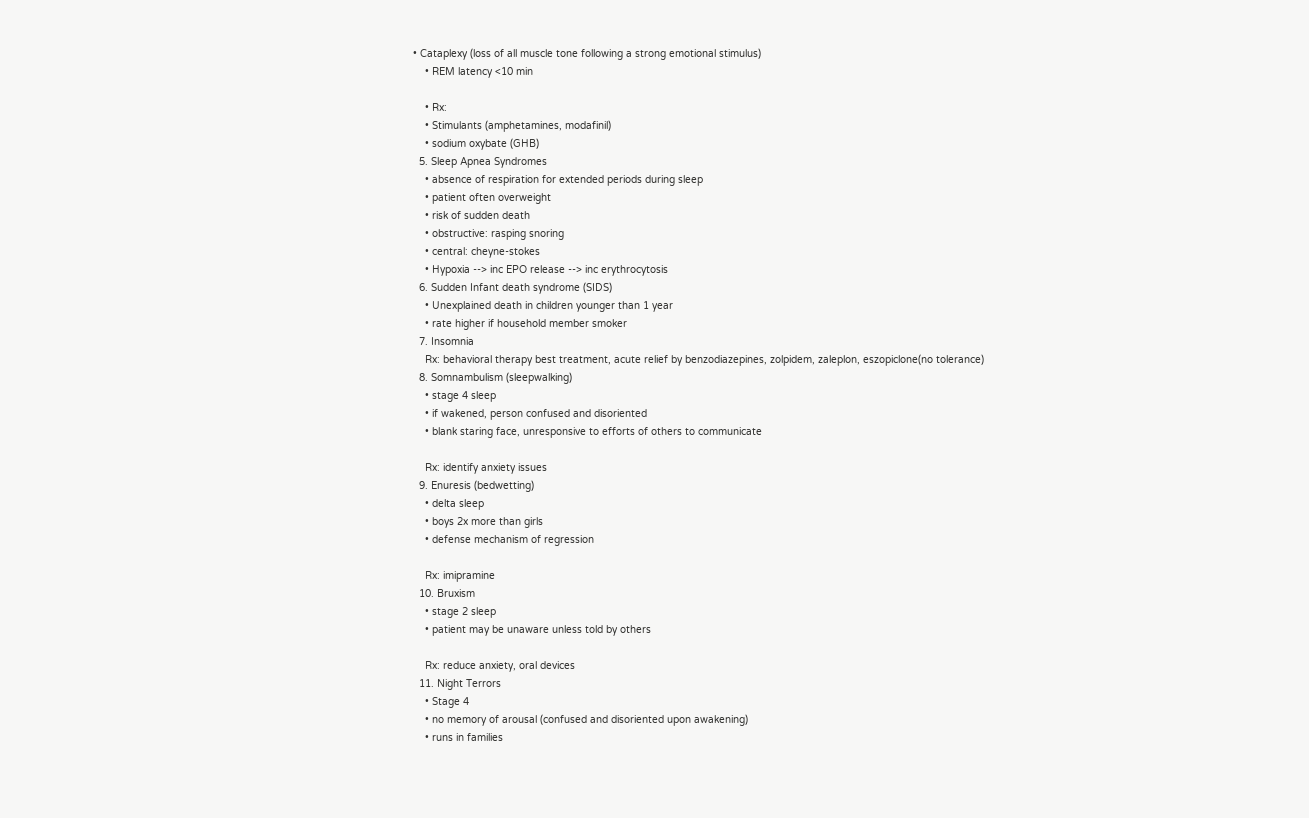• Cataplexy (loss of all muscle tone following a strong emotional stimulus)
    • REM latency <10 min

    • Rx:
    • Stimulants (amphetamines, modafinil)
    • sodium oxybate (GHB)
  5. Sleep Apnea Syndromes
    • absence of respiration for extended periods during sleep
    • patient often overweight
    • risk of sudden death
    • obstructive: rasping snoring
    • central: cheyne-stokes
    • Hypoxia --> inc EPO release --> inc erythrocytosis
  6. Sudden Infant death syndrome (SIDS)
    • Unexplained death in children younger than 1 year
    • rate higher if household member smoker
  7. Insomnia
    Rx: behavioral therapy best treatment, acute relief by benzodiazepines, zolpidem, zaleplon, eszopiclone(no tolerance)
  8. Somnambulism (sleepwalking)
    • stage 4 sleep
    • if wakened, person confused and disoriented
    • blank staring face, unresponsive to efforts of others to communicate

    Rx: identify anxiety issues
  9. Enuresis (bedwetting)
    • delta sleep
    • boys 2x more than girls
    • defense mechanism of regression

    Rx: imipramine
  10. Bruxism
    • stage 2 sleep
    • patient may be unaware unless told by others

    Rx: reduce anxiety, oral devices
  11. Night Terrors
    • Stage 4
    • no memory of arousal (confused and disoriented upon awakening)
    • runs in families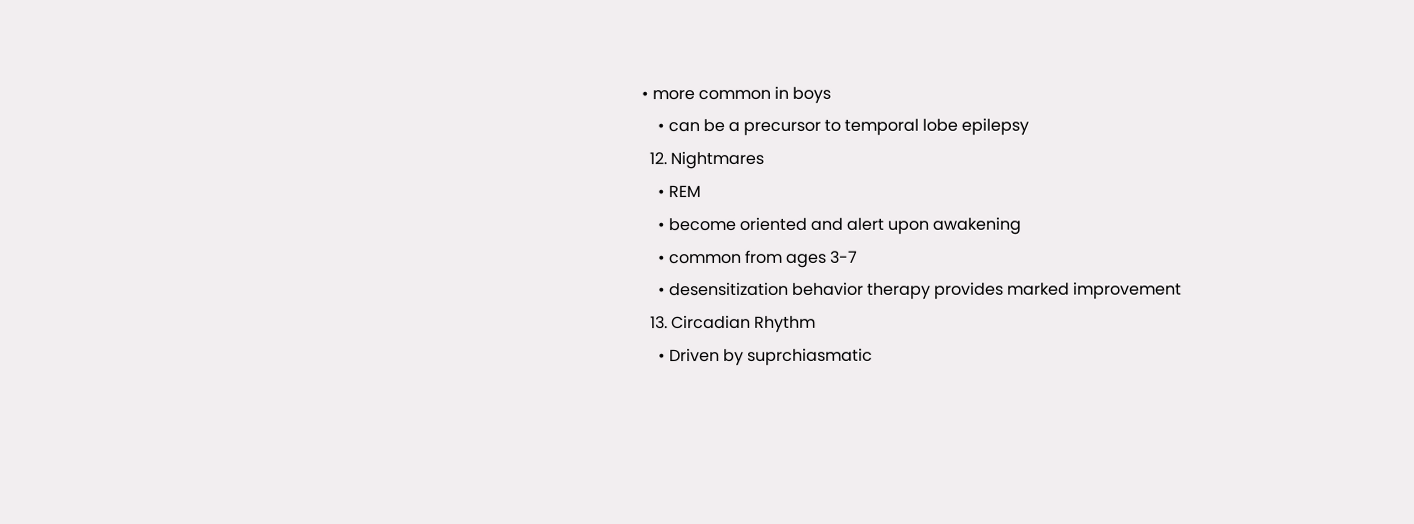• more common in boys
    • can be a precursor to temporal lobe epilepsy
  12. Nightmares
    • REM
    • become oriented and alert upon awakening
    • common from ages 3-7
    • desensitization behavior therapy provides marked improvement
  13. Circadian Rhythm
    • Driven by suprchiasmatic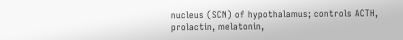nucleus (SCN) of hypothalamus; controls ACTH, prolactin, melatonin,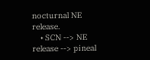nocturnal NE release.
    • SCN --> NE release --> pineal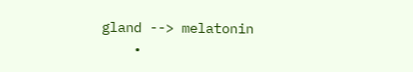gland --> melatonin
    •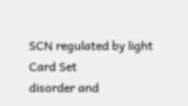SCN regulated by light
Card Set
disorder and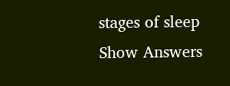stages of sleep
Show Answers